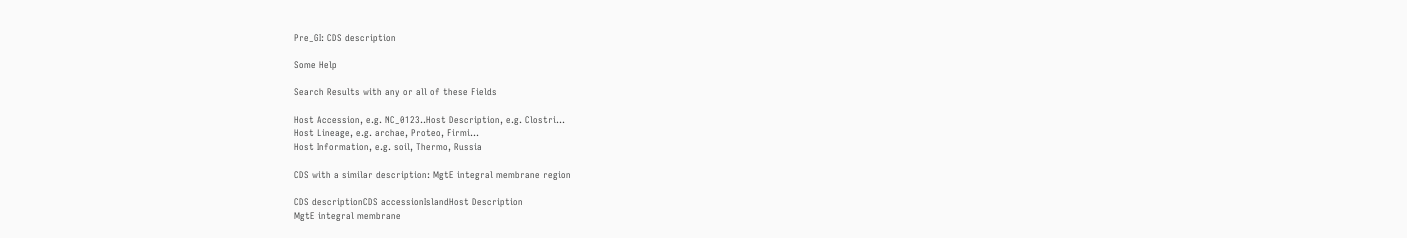Pre_GI: CDS description

Some Help

Search Results with any or all of these Fields

Host Accession, e.g. NC_0123..Host Description, e.g. Clostri...
Host Lineage, e.g. archae, Proteo, Firmi...
Host Information, e.g. soil, Thermo, Russia

CDS with a similar description: MgtE integral membrane region

CDS descriptionCDS accessionIslandHost Description
MgtE integral membrane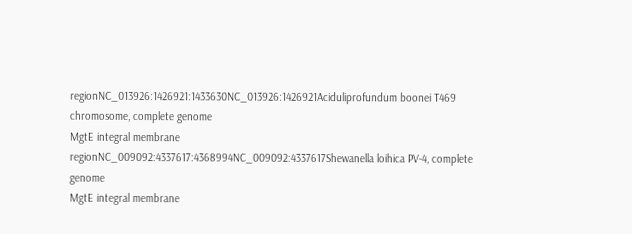regionNC_013926:1426921:1433630NC_013926:1426921Aciduliprofundum boonei T469 chromosome, complete genome
MgtE integral membrane regionNC_009092:4337617:4368994NC_009092:4337617Shewanella loihica PV-4, complete genome
MgtE integral membrane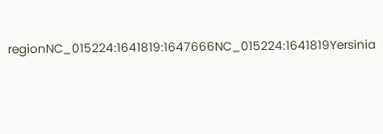regionNC_015224:1641819:1647666NC_015224:1641819Yersinia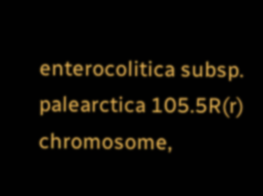enterocolitica subsp. palearctica 105.5R(r) chromosome,